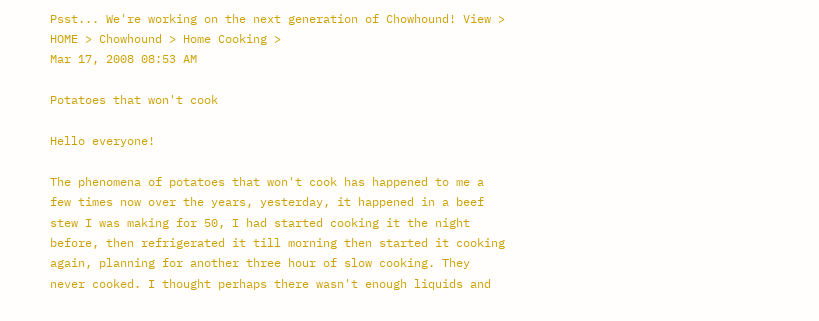Psst... We're working on the next generation of Chowhound! View >
HOME > Chowhound > Home Cooking >
Mar 17, 2008 08:53 AM

Potatoes that won't cook

Hello everyone!

The phenomena of potatoes that won't cook has happened to me a few times now over the years, yesterday, it happened in a beef stew I was making for 50, I had started cooking it the night before, then refrigerated it till morning then started it cooking again, planning for another three hour of slow cooking. They never cooked. I thought perhaps there wasn't enough liquids and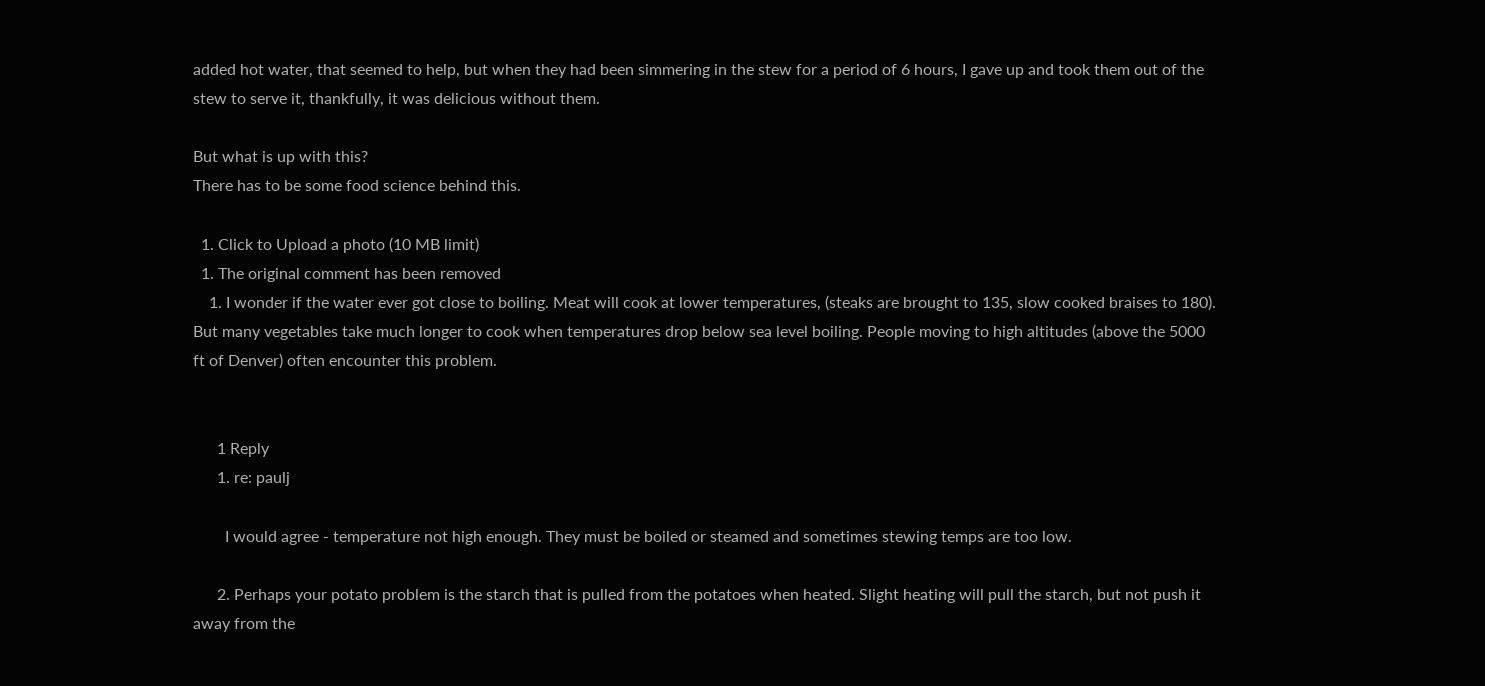added hot water, that seemed to help, but when they had been simmering in the stew for a period of 6 hours, I gave up and took them out of the stew to serve it, thankfully, it was delicious without them.

But what is up with this?
There has to be some food science behind this.

  1. Click to Upload a photo (10 MB limit)
  1. The original comment has been removed
    1. I wonder if the water ever got close to boiling. Meat will cook at lower temperatures, (steaks are brought to 135, slow cooked braises to 180). But many vegetables take much longer to cook when temperatures drop below sea level boiling. People moving to high altitudes (above the 5000 ft of Denver) often encounter this problem.


      1 Reply
      1. re: paulj

        I would agree - temperature not high enough. They must be boiled or steamed and sometimes stewing temps are too low.

      2. Perhaps your potato problem is the starch that is pulled from the potatoes when heated. Slight heating will pull the starch, but not push it away from the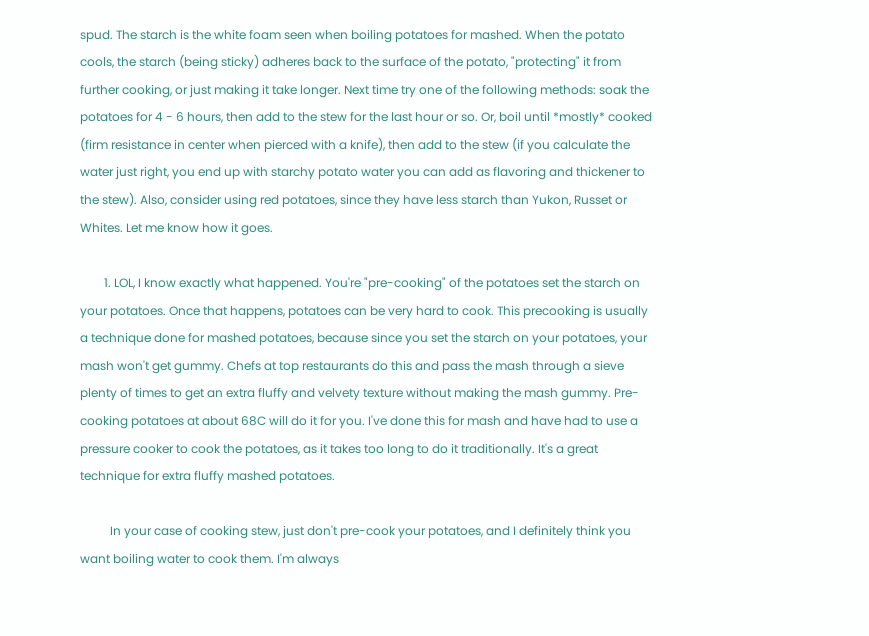spud. The starch is the white foam seen when boiling potatoes for mashed. When the potato cools, the starch (being sticky) adheres back to the surface of the potato, "protecting" it from further cooking, or just making it take longer. Next time try one of the following methods: soak the potatoes for 4 - 6 hours, then add to the stew for the last hour or so. Or, boil until *mostly* cooked (firm resistance in center when pierced with a knife), then add to the stew (if you calculate the water just right, you end up with starchy potato water you can add as flavoring and thickener to the stew). Also, consider using red potatoes, since they have less starch than Yukon, Russet or Whites. Let me know how it goes.

        1. LOL, I know exactly what happened. You're "pre-cooking" of the potatoes set the starch on your potatoes. Once that happens, potatoes can be very hard to cook. This precooking is usually a technique done for mashed potatoes, because since you set the starch on your potatoes, your mash won't get gummy. Chefs at top restaurants do this and pass the mash through a sieve plenty of times to get an extra fluffy and velvety texture without making the mash gummy. Pre-cooking potatoes at about 68C will do it for you. I've done this for mash and have had to use a pressure cooker to cook the potatoes, as it takes too long to do it traditionally. It's a great technique for extra fluffy mashed potatoes.

          In your case of cooking stew, just don't pre-cook your potatoes, and I definitely think you want boiling water to cook them. I'm always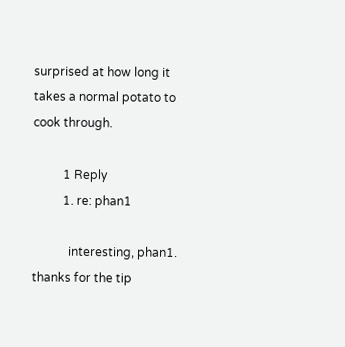surprised at how long it takes a normal potato to cook through.

          1 Reply
          1. re: phan1

            interesting, phan1. thanks for the tip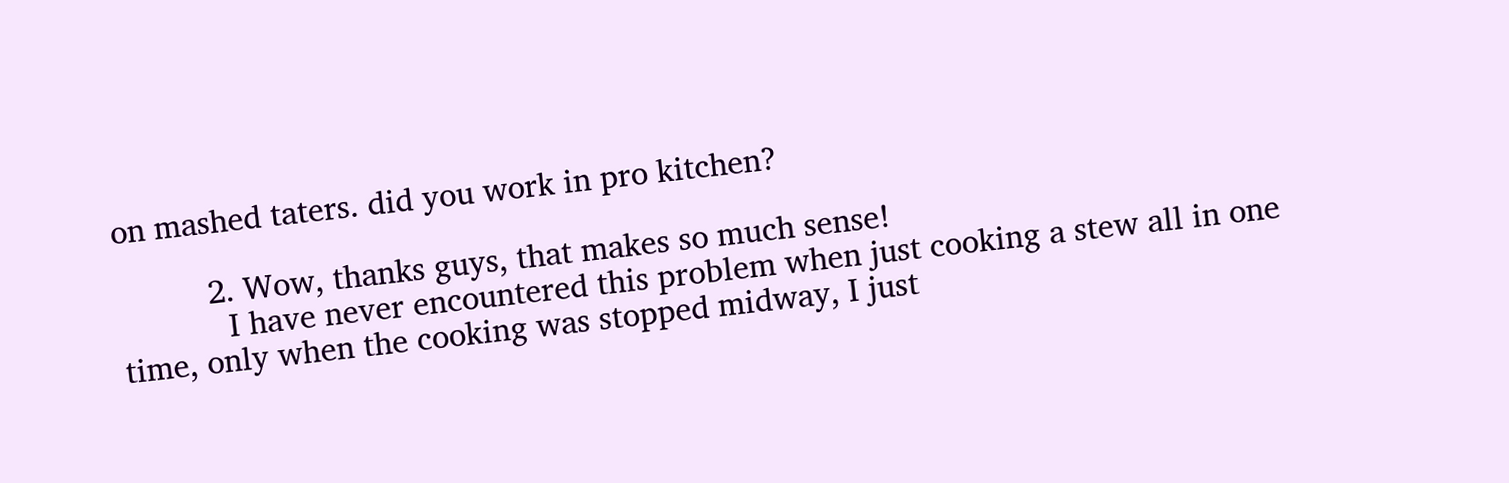on mashed taters. did you work in pro kitchen?

          2. Wow, thanks guys, that makes so much sense!
            I have never encountered this problem when just cooking a stew all in one time, only when the cooking was stopped midway, I just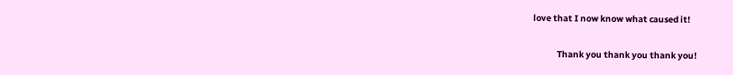love that I now know what caused it!

            Thank you thank you thank you!